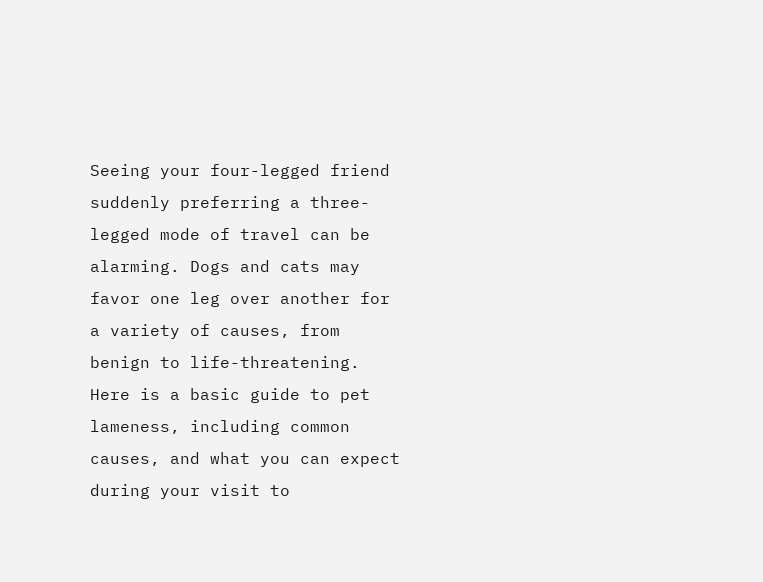Seeing your four-legged friend suddenly preferring a three-legged mode of travel can be alarming. Dogs and cats may favor one leg over another for a variety of causes, from benign to life-threatening. Here is a basic guide to pet lameness, including common causes, and what you can expect during your visit to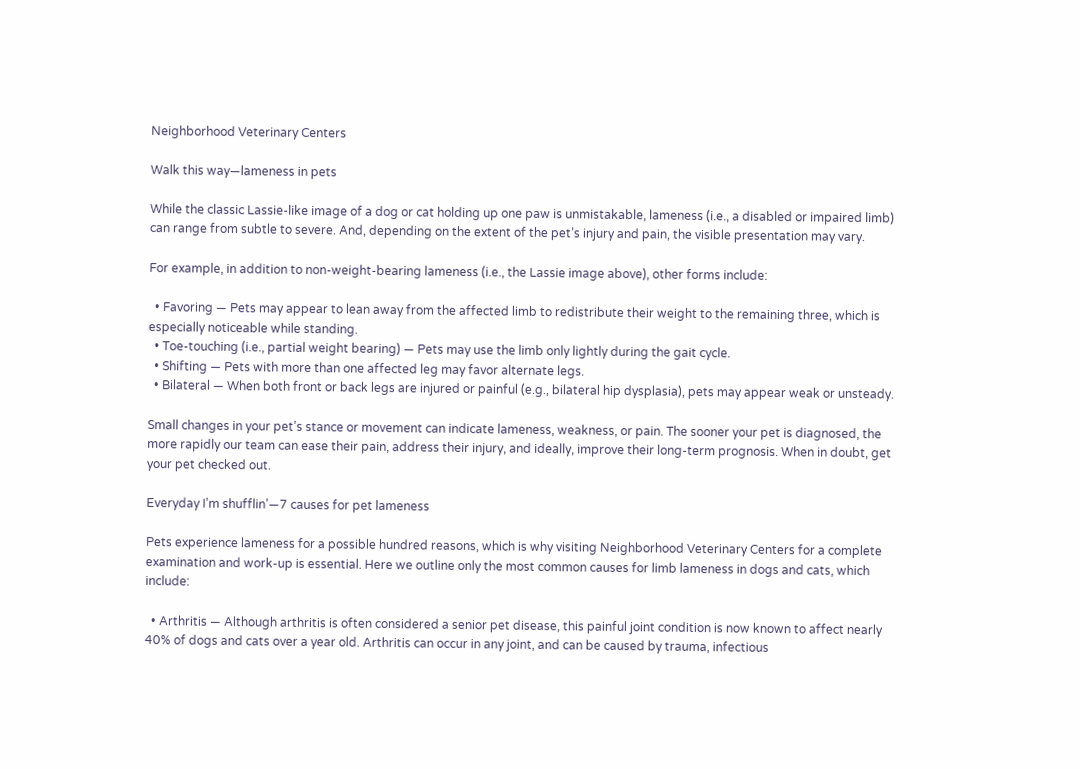Neighborhood Veterinary Centers

Walk this way—lameness in pets

While the classic Lassie-like image of a dog or cat holding up one paw is unmistakable, lameness (i.e., a disabled or impaired limb) can range from subtle to severe. And, depending on the extent of the pet’s injury and pain, the visible presentation may vary.

For example, in addition to non-weight-bearing lameness (i.e., the Lassie image above), other forms include:

  • Favoring — Pets may appear to lean away from the affected limb to redistribute their weight to the remaining three, which is especially noticeable while standing.
  • Toe-touching (i.e., partial weight bearing) — Pets may use the limb only lightly during the gait cycle.
  • Shifting — Pets with more than one affected leg may favor alternate legs.
  • Bilateral — When both front or back legs are injured or painful (e.g., bilateral hip dysplasia), pets may appear weak or unsteady.

Small changes in your pet’s stance or movement can indicate lameness, weakness, or pain. The sooner your pet is diagnosed, the more rapidly our team can ease their pain, address their injury, and ideally, improve their long-term prognosis. When in doubt, get your pet checked out.

Everyday I’m shufflin’—7 causes for pet lameness

Pets experience lameness for a possible hundred reasons, which is why visiting Neighborhood Veterinary Centers for a complete examination and work-up is essential. Here we outline only the most common causes for limb lameness in dogs and cats, which include:

  • Arthritis — Although arthritis is often considered a senior pet disease, this painful joint condition is now known to affect nearly 40% of dogs and cats over a year old. Arthritis can occur in any joint, and can be caused by trauma, infectious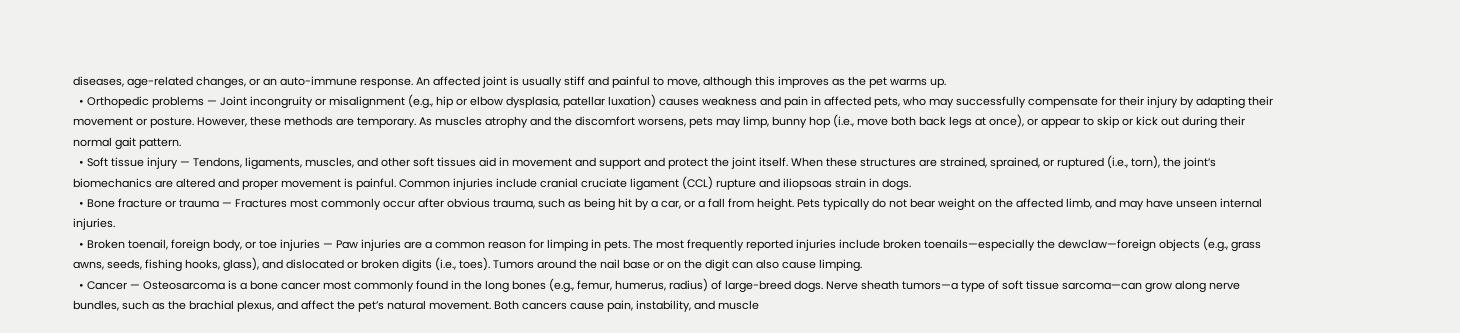diseases, age-related changes, or an auto-immune response. An affected joint is usually stiff and painful to move, although this improves as the pet warms up.
  • Orthopedic problems — Joint incongruity or misalignment (e.g., hip or elbow dysplasia, patellar luxation) causes weakness and pain in affected pets, who may successfully compensate for their injury by adapting their movement or posture. However, these methods are temporary. As muscles atrophy and the discomfort worsens, pets may limp, bunny hop (i.e., move both back legs at once), or appear to skip or kick out during their normal gait pattern.
  • Soft tissue injury — Tendons, ligaments, muscles, and other soft tissues aid in movement and support and protect the joint itself. When these structures are strained, sprained, or ruptured (i.e., torn), the joint’s biomechanics are altered and proper movement is painful. Common injuries include cranial cruciate ligament (CCL) rupture and iliopsoas strain in dogs.
  • Bone fracture or trauma — Fractures most commonly occur after obvious trauma, such as being hit by a car, or a fall from height. Pets typically do not bear weight on the affected limb, and may have unseen internal injuries.
  • Broken toenail, foreign body, or toe injuries — Paw injuries are a common reason for limping in pets. The most frequently reported injuries include broken toenails—especially the dewclaw—foreign objects (e.g., grass awns, seeds, fishing hooks, glass), and dislocated or broken digits (i.e., toes). Tumors around the nail base or on the digit can also cause limping.
  • Cancer — Osteosarcoma is a bone cancer most commonly found in the long bones (e.g., femur, humerus, radius) of large-breed dogs. Nerve sheath tumors—a type of soft tissue sarcoma—can grow along nerve bundles, such as the brachial plexus, and affect the pet’s natural movement. Both cancers cause pain, instability, and muscle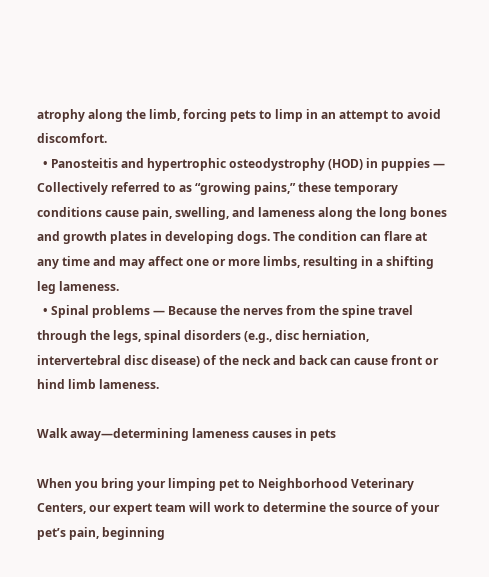atrophy along the limb, forcing pets to limp in an attempt to avoid discomfort.
  • Panosteitis and hypertrophic osteodystrophy (HOD) in puppies — Collectively referred to as “growing pains,” these temporary conditions cause pain, swelling, and lameness along the long bones and growth plates in developing dogs. The condition can flare at any time and may affect one or more limbs, resulting in a shifting leg lameness.
  • Spinal problems — Because the nerves from the spine travel through the legs, spinal disorders (e.g., disc herniation, intervertebral disc disease) of the neck and back can cause front or hind limb lameness.

Walk away—determining lameness causes in pets

When you bring your limping pet to Neighborhood Veterinary Centers, our expert team will work to determine the source of your pet’s pain, beginning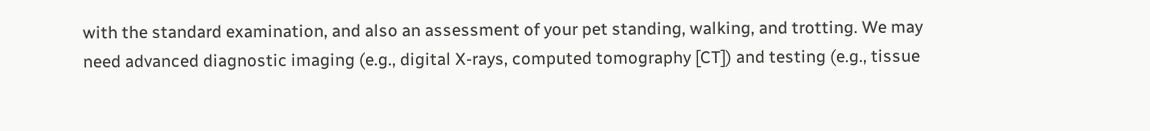with the standard examination, and also an assessment of your pet standing, walking, and trotting. We may need advanced diagnostic imaging (e.g., digital X-rays, computed tomography [CT]) and testing (e.g., tissue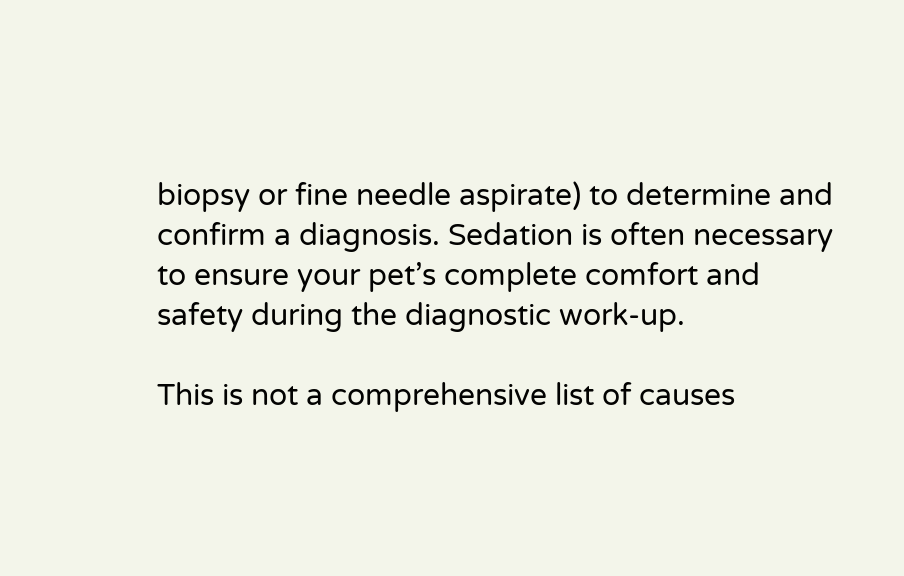biopsy or fine needle aspirate) to determine and confirm a diagnosis. Sedation is often necessary to ensure your pet’s complete comfort and safety during the diagnostic work-up.

This is not a comprehensive list of causes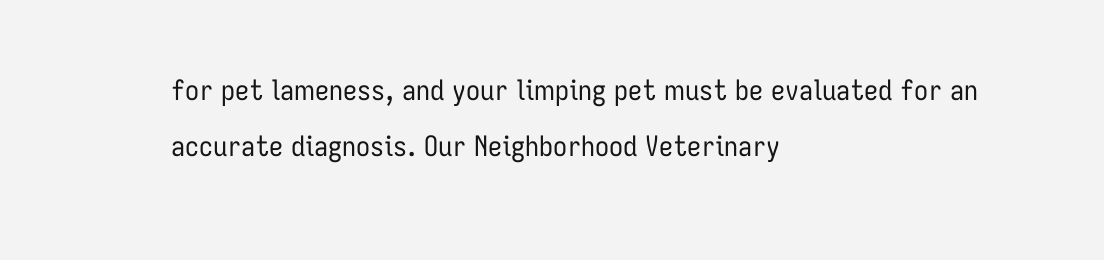for pet lameness, and your limping pet must be evaluated for an accurate diagnosis. Our Neighborhood Veterinary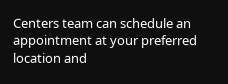Centers team can schedule an appointment at your preferred location and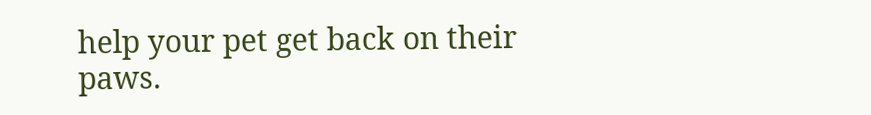help your pet get back on their paws.